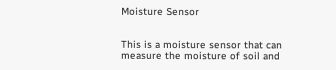Moisture Sensor


This is a moisture sensor that can measure the moisture of soil and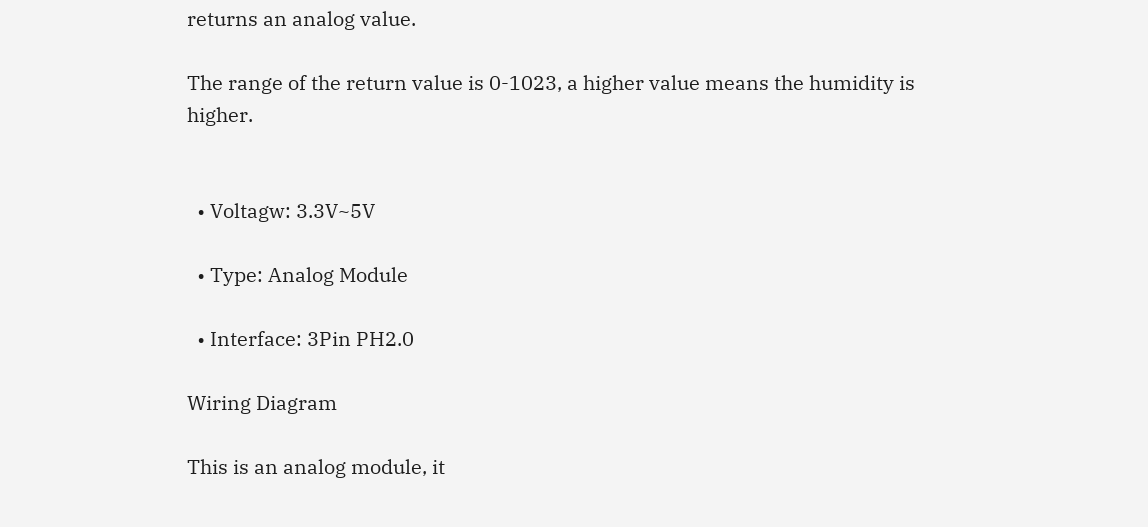returns an analog value.

The range of the return value is 0-1023, a higher value means the humidity is higher.


  • Voltagw: 3.3V~5V

  • Type: Analog Module

  • Interface: 3Pin PH2.0

Wiring Diagram

This is an analog module, it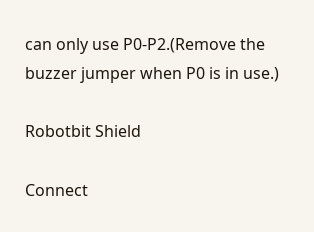can only use P0-P2.(Remove the buzzer jumper when P0 is in use.)

Robotbit Shield

Connect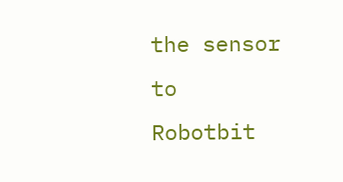the sensor to Robotbit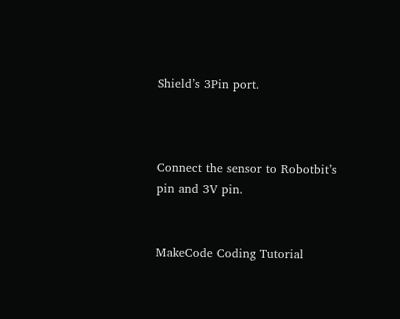Shield’s 3Pin port.



Connect the sensor to Robotbit’s pin and 3V pin.


MakeCode Coding Tutorial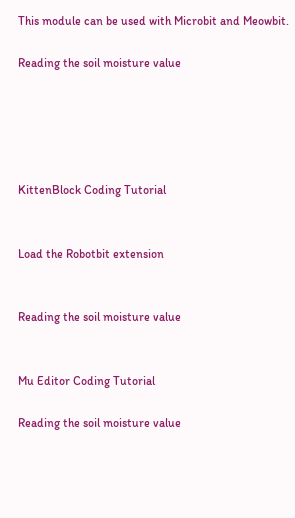This module can be used with Microbit and Meowbit.

Reading the soil moisture value





KittenBlock Coding Tutorial


Load the Robotbit extension


Reading the soil moisture value


Mu Editor Coding Tutorial

Reading the soil moisture value